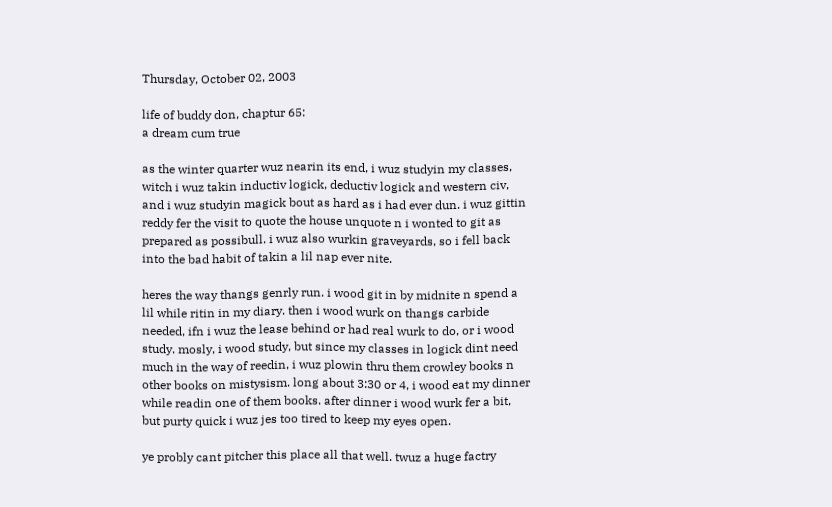Thursday, October 02, 2003

life of buddy don, chaptur 65:
a dream cum true

as the winter quarter wuz nearin its end, i wuz studyin my classes, witch i wuz takin inductiv logick, deductiv logick and western civ, and i wuz studyin magick bout as hard as i had ever dun. i wuz gittin reddy fer the visit to quote the house unquote n i wonted to git as prepared as possibull. i wuz also wurkin graveyards, so i fell back into the bad habit of takin a lil nap ever nite.

heres the way thangs genrly run. i wood git in by midnite n spend a lil while ritin in my diary. then i wood wurk on thangs carbide needed, ifn i wuz the lease behind or had real wurk to do, or i wood study. mosly, i wood study, but since my classes in logick dint need much in the way of reedin, i wuz plowin thru them crowley books n other books on mistysism. long about 3:30 or 4, i wood eat my dinner while readin one of them books. after dinner i wood wurk fer a bit, but purty quick i wuz jes too tired to keep my eyes open.

ye probly cant pitcher this place all that well. twuz a huge factry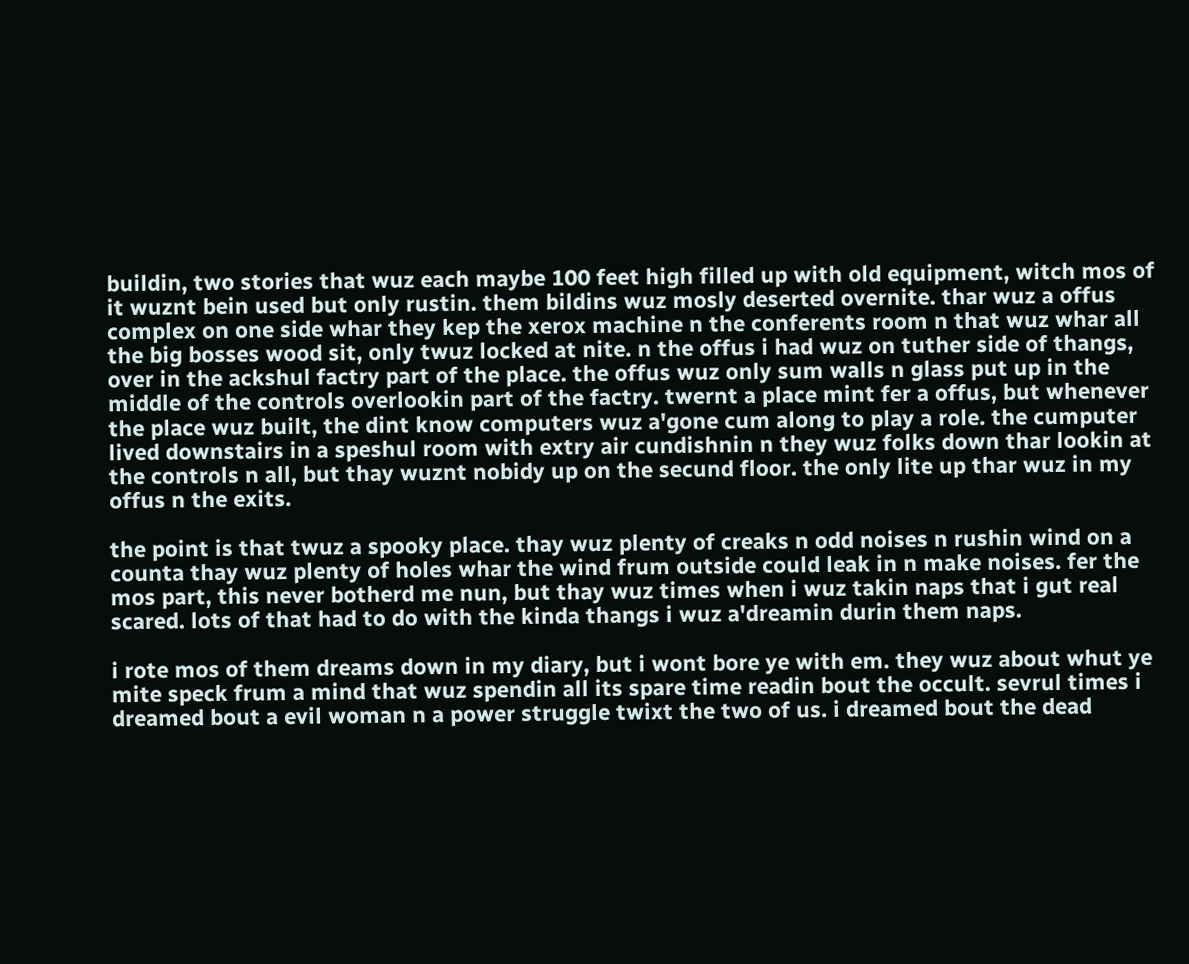buildin, two stories that wuz each maybe 100 feet high filled up with old equipment, witch mos of it wuznt bein used but only rustin. them bildins wuz mosly deserted overnite. thar wuz a offus complex on one side whar they kep the xerox machine n the conferents room n that wuz whar all the big bosses wood sit, only twuz locked at nite. n the offus i had wuz on tuther side of thangs, over in the ackshul factry part of the place. the offus wuz only sum walls n glass put up in the middle of the controls overlookin part of the factry. twernt a place mint fer a offus, but whenever the place wuz built, the dint know computers wuz a'gone cum along to play a role. the cumputer lived downstairs in a speshul room with extry air cundishnin n they wuz folks down thar lookin at the controls n all, but thay wuznt nobidy up on the secund floor. the only lite up thar wuz in my offus n the exits.

the point is that twuz a spooky place. thay wuz plenty of creaks n odd noises n rushin wind on a counta thay wuz plenty of holes whar the wind frum outside could leak in n make noises. fer the mos part, this never botherd me nun, but thay wuz times when i wuz takin naps that i gut real scared. lots of that had to do with the kinda thangs i wuz a'dreamin durin them naps.

i rote mos of them dreams down in my diary, but i wont bore ye with em. they wuz about whut ye mite speck frum a mind that wuz spendin all its spare time readin bout the occult. sevrul times i dreamed bout a evil woman n a power struggle twixt the two of us. i dreamed bout the dead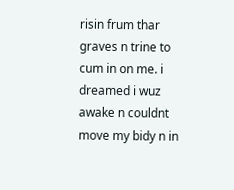risin frum thar graves n trine to cum in on me. i dreamed i wuz awake n couldnt move my bidy n in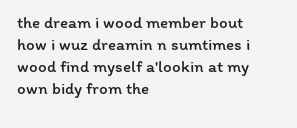the dream i wood member bout how i wuz dreamin n sumtimes i wood find myself a'lookin at my own bidy from the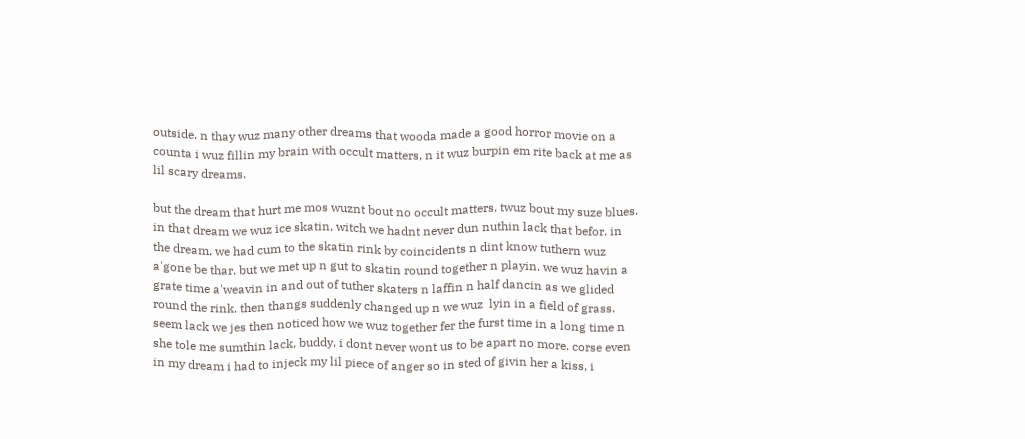outside. n thay wuz many other dreams that wooda made a good horror movie on a counta i wuz fillin my brain with occult matters, n it wuz burpin em rite back at me as lil scary dreams.

but the dream that hurt me mos wuznt bout no occult matters. twuz bout my suze blues. in that dream we wuz ice skatin, witch we hadnt never dun nuthin lack that befor. in the dream, we had cum to the skatin rink by coincidents n dint know tuthern wuz a'gone be thar. but we met up n gut to skatin round together n playin. we wuz havin a grate time a'weavin in and out of tuther skaters n laffin n half dancin as we glided round the rink. then thangs suddenly changed up n we wuz  lyin in a field of grass. seem lack we jes then noticed how we wuz together fer the furst time in a long time n she tole me sumthin lack, buddy, i dont never wont us to be apart no more. corse even in my dream i had to injeck my lil piece of anger so in sted of givin her a kiss, i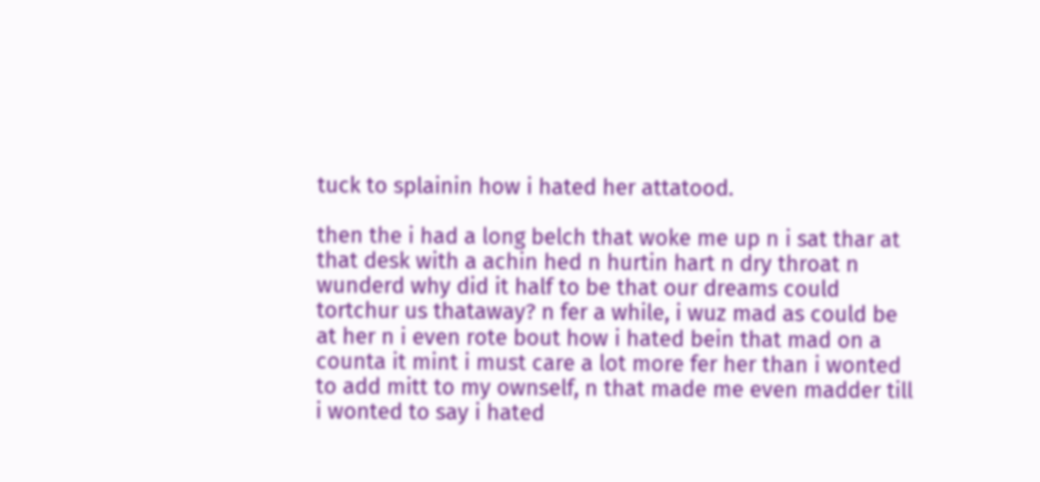tuck to splainin how i hated her attatood.

then the i had a long belch that woke me up n i sat thar at that desk with a achin hed n hurtin hart n dry throat n wunderd why did it half to be that our dreams could tortchur us thataway? n fer a while, i wuz mad as could be at her n i even rote bout how i hated bein that mad on a counta it mint i must care a lot more fer her than i wonted to add mitt to my ownself, n that made me even madder till i wonted to say i hated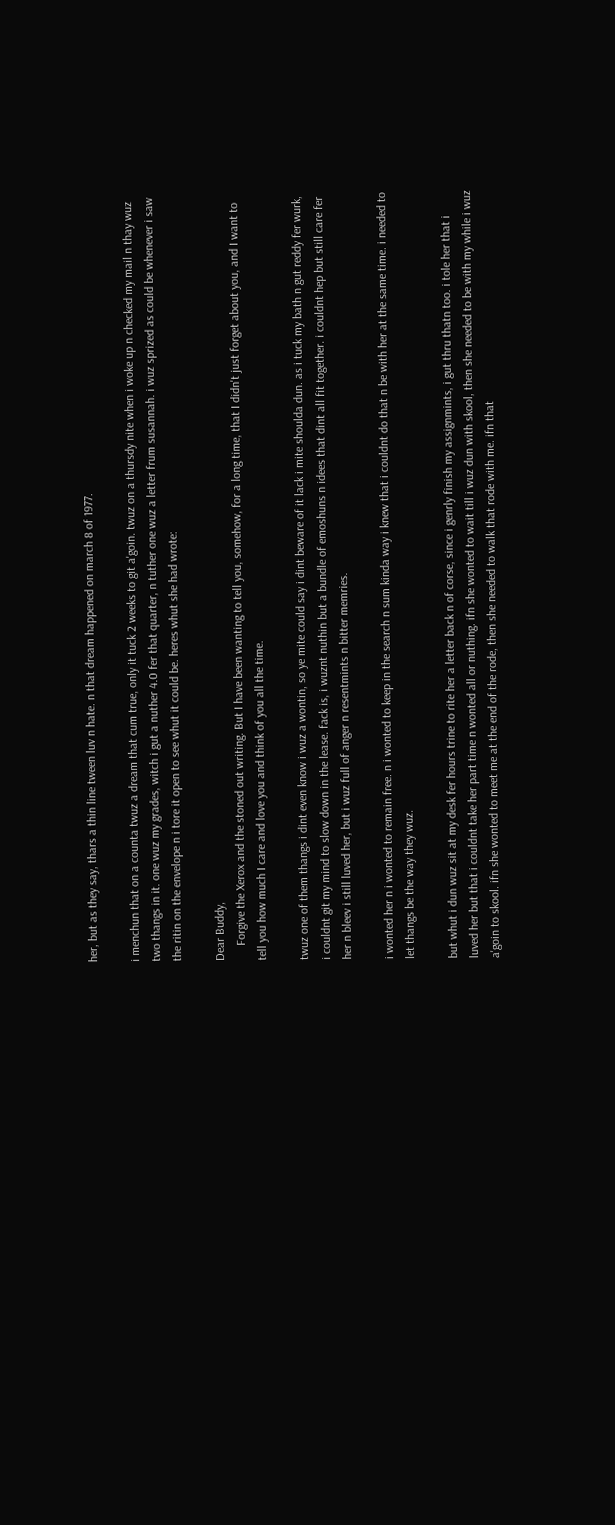her, but as they say, thars a thin line tween luv n hate. n that dream happened on march 8 of 1977.

i menchun that on a counta twuz a dream that cum true, only it tuck 2 weeks to git a'goin. twuz on a thursdy nite when i woke up n checked my mail n thay wuz two thangs in it. one wuz my grades, witch i gut a nuther 4.0 fer that quarter, n tuther one wuz a letter frum susannah. i wuz sprized as could be whenever i saw the ritin on the envelope n i tore it open to see whut it could be. heres whut she had wrote:

Dear Buddy,
     Forgive the Xerox and the stoned out writing. But I have been wanting to tell you, somehow, for a long time, that I didn't just forget about you, and I want to tell you how much I care and love you and think of you all the time.

twuz one of them thangs i dint even know i wuz a wontin, so ye mite could say i dint beware of it lack i mite shoulda dun. as i tuck my bath n gut reddy fer wurk, i couldnt git my mind to slow down in the lease. fack is, i wuznt nuthin but a bundle of emoshuns n idees that dint all fit together. i couldnt hep but still care fer her n bleev i still luved her, but i wuz full of anger n resentmints n bitter memries.

i wonted her n i wonted to remain free. n i wonted to keep in the search n sum kinda way i knew that i couldnt do that n be with her at the same time. i needed to let thangs be the way they wuz.

but whut i dun wuz sit at my desk fer hours trine to rite her a letter back n of corse, since i genrly finish my assignmints, i gut thru thatn too. i tole her that i luved her but that i couldnt take her part time n wonted all or nuthing. ifn she wonted to wait till i wuz dun with skool, then she needed to be with my while i wuz a'goin to skool. ifn she wonted to meet me at the end of the rode, then she needed to walk that rode with me. ifn that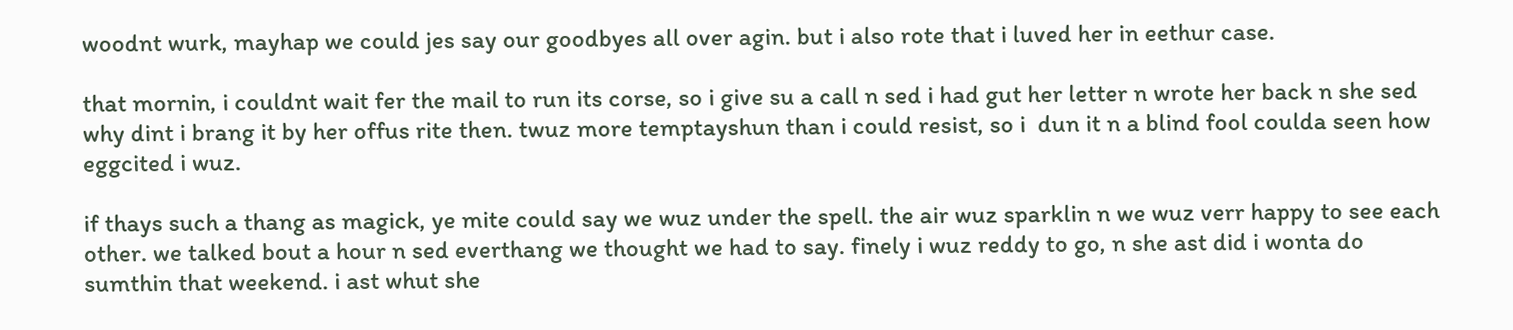woodnt wurk, mayhap we could jes say our goodbyes all over agin. but i also rote that i luved her in eethur case.

that mornin, i couldnt wait fer the mail to run its corse, so i give su a call n sed i had gut her letter n wrote her back n she sed why dint i brang it by her offus rite then. twuz more temptayshun than i could resist, so i  dun it n a blind fool coulda seen how eggcited i wuz.

if thays such a thang as magick, ye mite could say we wuz under the spell. the air wuz sparklin n we wuz verr happy to see each other. we talked bout a hour n sed everthang we thought we had to say. finely i wuz reddy to go, n she ast did i wonta do sumthin that weekend. i ast whut she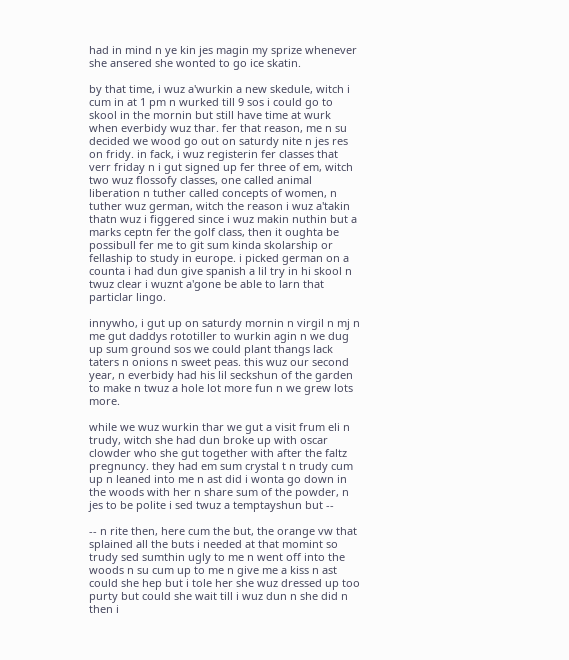had in mind n ye kin jes magin my sprize whenever she ansered she wonted to go ice skatin.

by that time, i wuz a'wurkin a new skedule, witch i cum in at 1 pm n wurked till 9 sos i could go to skool in the mornin but still have time at wurk when everbidy wuz thar. fer that reason, me n su decided we wood go out on saturdy nite n jes res on fridy. in fack, i wuz registerin fer classes that verr friday n i gut signed up fer three of em, witch two wuz flossofy classes, one called animal liberation n tuther called concepts of women, n tuther wuz german, witch the reason i wuz a'takin thatn wuz i figgered since i wuz makin nuthin but a marks ceptn fer the golf class, then it oughta be possibull fer me to git sum kinda skolarship or fellaship to study in europe. i picked german on a counta i had dun give spanish a lil try in hi skool n twuz clear i wuznt a'gone be able to larn that particlar lingo.

innywho, i gut up on saturdy mornin n virgil n mj n me gut daddys rototiller to wurkin agin n we dug up sum ground sos we could plant thangs lack taters n onions n sweet peas. this wuz our second year, n everbidy had his lil seckshun of the garden to make n twuz a hole lot more fun n we grew lots more.

while we wuz wurkin thar we gut a visit frum eli n trudy, witch she had dun broke up with oscar clowder who she gut together with after the faltz pregnuncy. they had em sum crystal t n trudy cum up n leaned into me n ast did i wonta go down in the woods with her n share sum of the powder, n jes to be polite i sed twuz a temptayshun but --

-- n rite then, here cum the but, the orange vw that splained all the buts i needed at that momint so trudy sed sumthin ugly to me n went off into the woods n su cum up to me n give me a kiss n ast could she hep but i tole her she wuz dressed up too purty but could she wait till i wuz dun n she did n then i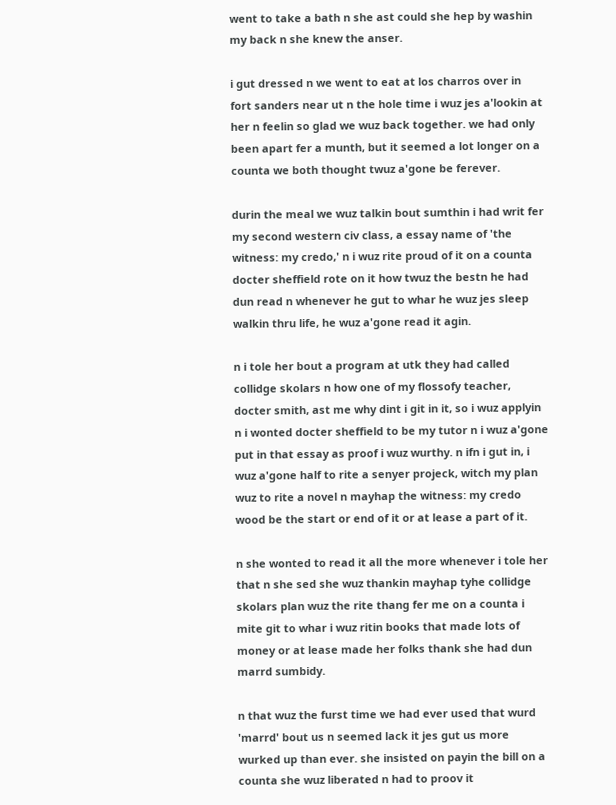went to take a bath n she ast could she hep by washin my back n she knew the anser.

i gut dressed n we went to eat at los charros over in fort sanders near ut n the hole time i wuz jes a'lookin at her n feelin so glad we wuz back together. we had only been apart fer a munth, but it seemed a lot longer on a counta we both thought twuz a'gone be ferever.

durin the meal we wuz talkin bout sumthin i had writ fer my second western civ class, a essay name of 'the witness: my credo,' n i wuz rite proud of it on a counta docter sheffield rote on it how twuz the bestn he had dun read n whenever he gut to whar he wuz jes sleep walkin thru life, he wuz a'gone read it agin.

n i tole her bout a program at utk they had called collidge skolars n how one of my flossofy teacher, docter smith, ast me why dint i git in it, so i wuz applyin n i wonted docter sheffield to be my tutor n i wuz a'gone put in that essay as proof i wuz wurthy. n ifn i gut in, i wuz a'gone half to rite a senyer projeck, witch my plan wuz to rite a novel n mayhap the witness: my credo wood be the start or end of it or at lease a part of it.

n she wonted to read it all the more whenever i tole her that n she sed she wuz thankin mayhap tyhe collidge skolars plan wuz the rite thang fer me on a counta i mite git to whar i wuz ritin books that made lots of money or at lease made her folks thank she had dun marrd sumbidy.

n that wuz the furst time we had ever used that wurd 'marrd' bout us n seemed lack it jes gut us more wurked up than ever. she insisted on payin the bill on a counta she wuz liberated n had to proov it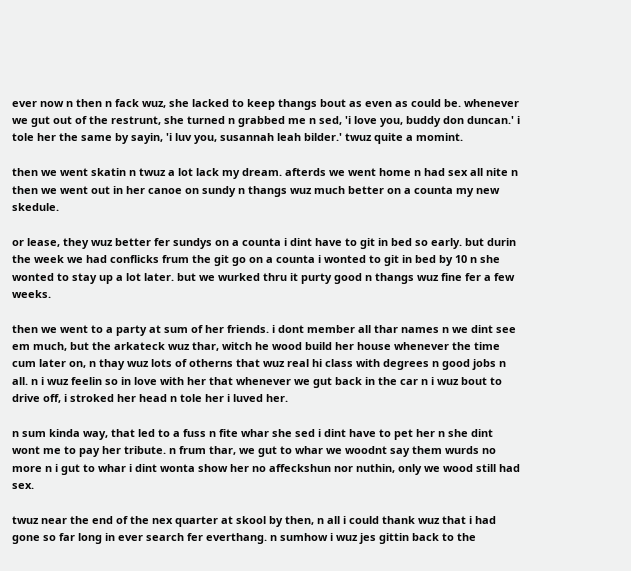ever now n then n fack wuz, she lacked to keep thangs bout as even as could be. whenever we gut out of the restrunt, she turned n grabbed me n sed, 'i love you, buddy don duncan.' i tole her the same by sayin, 'i luv you, susannah leah bilder.' twuz quite a momint.

then we went skatin n twuz a lot lack my dream. afterds we went home n had sex all nite n then we went out in her canoe on sundy n thangs wuz much better on a counta my new skedule.

or lease, they wuz better fer sundys on a counta i dint have to git in bed so early. but durin the week we had conflicks frum the git go on a counta i wonted to git in bed by 10 n she wonted to stay up a lot later. but we wurked thru it purty good n thangs wuz fine fer a few weeks.

then we went to a party at sum of her friends. i dont member all thar names n we dint see em much, but the arkateck wuz thar, witch he wood build her house whenever the time cum later on, n thay wuz lots of otherns that wuz real hi class with degrees n good jobs n all. n i wuz feelin so in love with her that whenever we gut back in the car n i wuz bout to drive off, i stroked her head n tole her i luved her.

n sum kinda way, that led to a fuss n fite whar she sed i dint have to pet her n she dint wont me to pay her tribute. n frum thar, we gut to whar we woodnt say them wurds no more n i gut to whar i dint wonta show her no affeckshun nor nuthin, only we wood still had sex.

twuz near the end of the nex quarter at skool by then, n all i could thank wuz that i had gone so far long in ever search fer everthang. n sumhow i wuz jes gittin back to the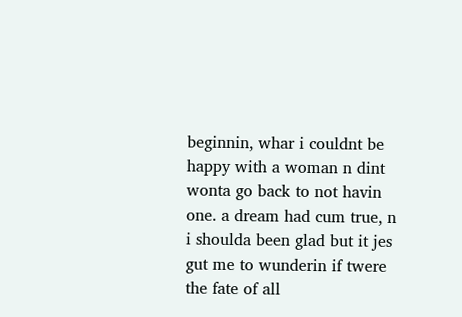beginnin, whar i couldnt be happy with a woman n dint wonta go back to not havin one. a dream had cum true, n i shoulda been glad but it jes gut me to wunderin if twere the fate of all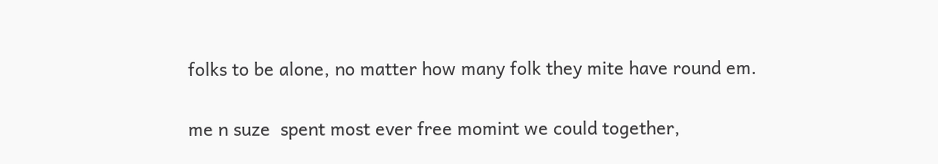folks to be alone, no matter how many folk they mite have round em.

me n suze  spent most ever free momint we could together,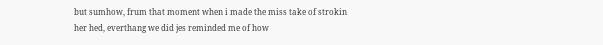but sumhow, frum that moment when i made the miss take of strokin her hed, everthang we did jes reminded me of how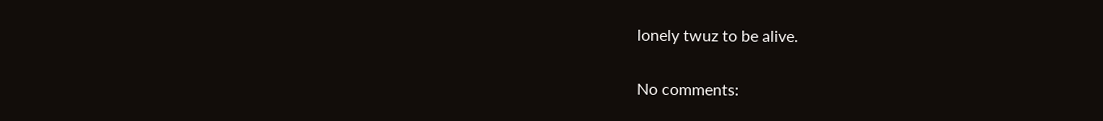lonely twuz to be alive.

No comments: